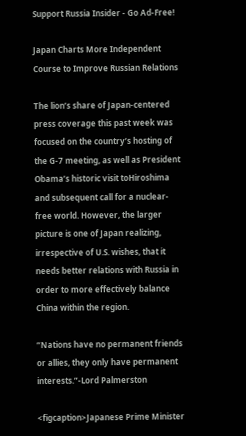Support Russia Insider - Go Ad-Free!

Japan Charts More Independent Course to Improve Russian Relations

The lion’s share of Japan-centered press coverage this past week was focused on the country’s hosting of the G-7 meeting, as well as President Obama’s historic visit toHiroshima and subsequent call for a nuclear-free world. However, the larger picture is one of Japan realizing, irrespective of U.S. wishes, that it needs better relations with Russia in order to more effectively balance China within the region.

“Nations have no permanent friends or allies, they only have permanent interests.”-Lord Palmerston

<figcaption>Japanese Prime Minister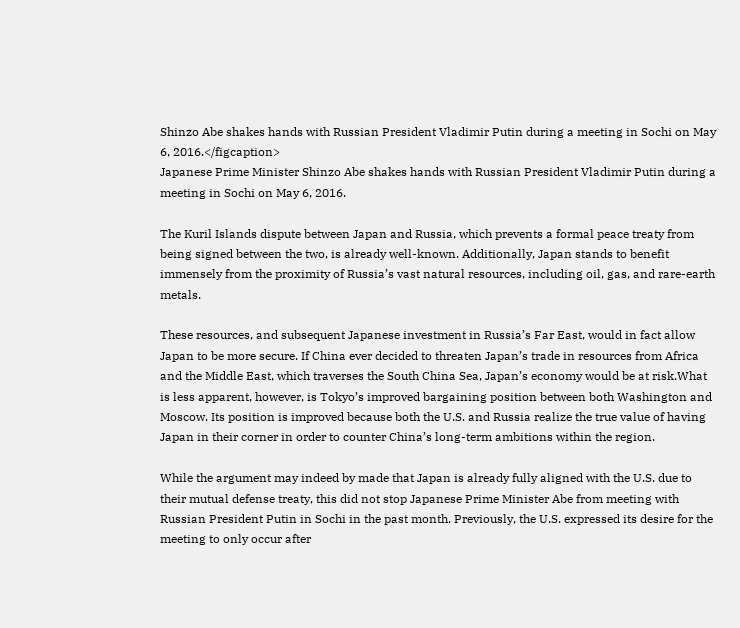Shinzo Abe shakes hands with Russian President Vladimir Putin during a meeting in Sochi on May 6, 2016.</figcaption>
Japanese Prime Minister Shinzo Abe shakes hands with Russian President Vladimir Putin during a meeting in Sochi on May 6, 2016.

The Kuril Islands dispute between Japan and Russia, which prevents a formal peace treaty from being signed between the two, is already well-known. Additionally, Japan stands to benefit immensely from the proximity of Russia’s vast natural resources, including oil, gas, and rare-earth metals.

These resources, and subsequent Japanese investment in Russia’s Far East, would in fact allow Japan to be more secure. If China ever decided to threaten Japan’s trade in resources from Africa and the Middle East, which traverses the South China Sea, Japan’s economy would be at risk.What is less apparent, however, is Tokyo’s improved bargaining position between both Washington and Moscow. Its position is improved because both the U.S. and Russia realize the true value of having Japan in their corner in order to counter China’s long-term ambitions within the region.

While the argument may indeed by made that Japan is already fully aligned with the U.S. due to their mutual defense treaty, this did not stop Japanese Prime Minister Abe from meeting with Russian President Putin in Sochi in the past month. Previously, the U.S. expressed its desire for the meeting to only occur after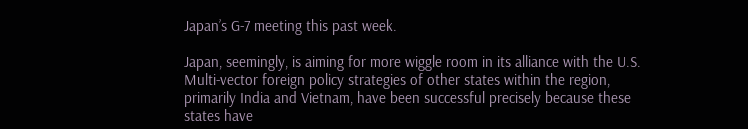Japan’s G-7 meeting this past week.

Japan, seemingly, is aiming for more wiggle room in its alliance with the U.S. Multi-vector foreign policy strategies of other states within the region, primarily India and Vietnam, have been successful precisely because these states have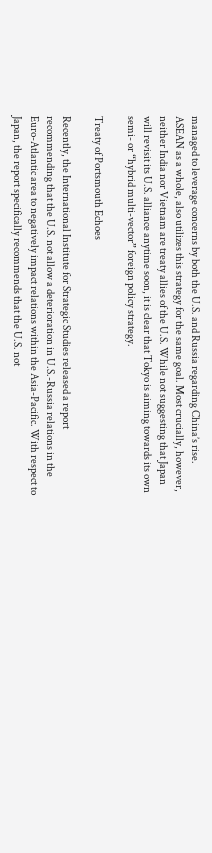managed to leverage concerns by both the U.S. and Russia regarding China’s rise. ASEAN as a whole, also utilizes this strategy for the same goal. Most crucially, however, neither India nor Vietnam are treaty allies of the U.S. While not suggesting that Japan will revisit its U.S. alliance anytime soon, it is clear that Tokyo is aiming towards its own semi- or “hybrid multi-vector” foreign policy strategy.

Treaty of Portsmouth Echoes

Recently, the International Institute for Strategic Studies released a report recommending that the U.S. not allow a deterioration in U.S.-Russia relations in the Euro-Atlantic area to negatively impact relations within the Asia-Pacific. With respect to Japan, the report specifically recommends that the U.S. not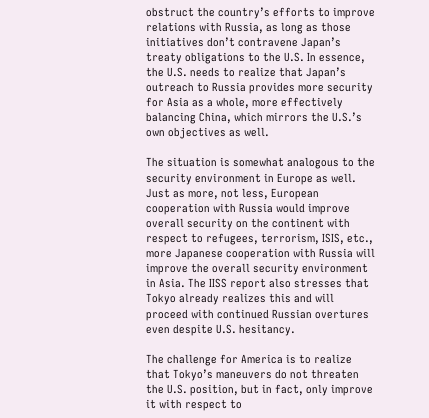obstruct the country’s efforts to improve relations with Russia, as long as those initiatives don’t contravene Japan’s treaty obligations to the U.S. In essence, the U.S. needs to realize that Japan’s outreach to Russia provides more security for Asia as a whole, more effectively balancing China, which mirrors the U.S.’s own objectives as well.

The situation is somewhat analogous to the security environment in Europe as well. Just as more, not less, European cooperation with Russia would improve overall security on the continent with respect to refugees, terrorism, ISIS, etc., more Japanese cooperation with Russia will improve the overall security environment in Asia. The IISS report also stresses that Tokyo already realizes this and will proceed with continued Russian overtures even despite U.S. hesitancy.

The challenge for America is to realize that Tokyo’s maneuvers do not threaten the U.S. position, but in fact, only improve it with respect to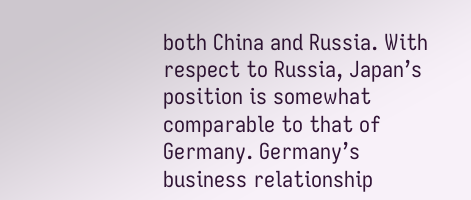both China and Russia. With respect to Russia, Japan’s position is somewhat comparable to that of Germany. Germany’s business relationship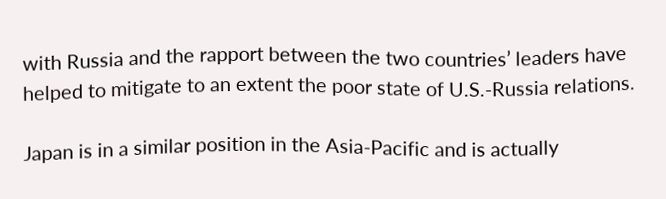with Russia and the rapport between the two countries’ leaders have helped to mitigate to an extent the poor state of U.S.-Russia relations.

Japan is in a similar position in the Asia-Pacific and is actually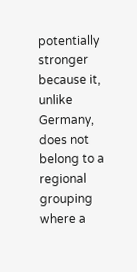potentially stronger because it, unlike Germany, does not belong to a regional grouping where a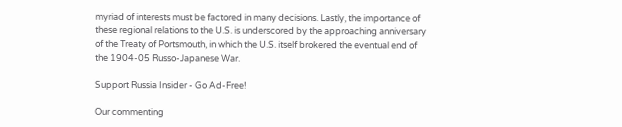myriad of interests must be factored in many decisions. Lastly, the importance of these regional relations to the U.S. is underscored by the approaching anniversary of the Treaty of Portsmouth, in which the U.S. itself brokered the eventual end of the 1904-05 Russo-Japanese War.

Support Russia Insider - Go Ad-Free!

Our commenting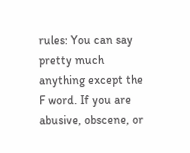rules: You can say pretty much anything except the F word. If you are abusive, obscene, or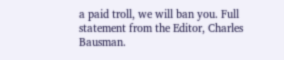a paid troll, we will ban you. Full statement from the Editor, Charles Bausman.